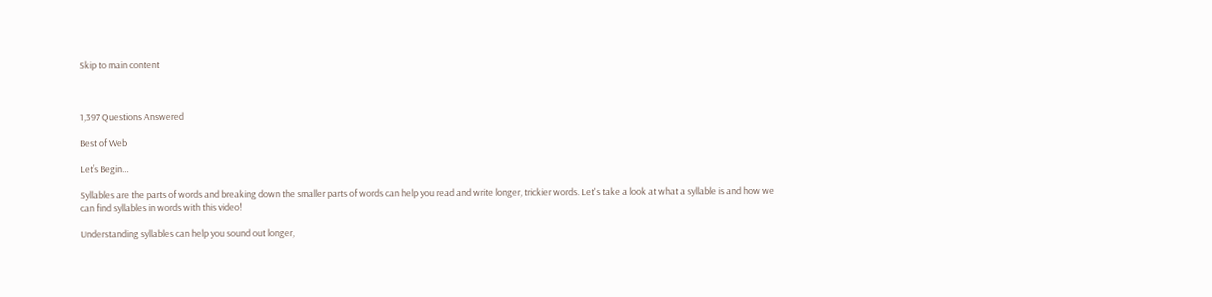Skip to main content



1,397 Questions Answered

Best of Web

Let’s Begin…

Syllables are the parts of words and breaking down the smaller parts of words can help you read and write longer, trickier words. Let's take a look at what a syllable is and how we can find syllables in words with this video!

Understanding syllables can help you sound out longer,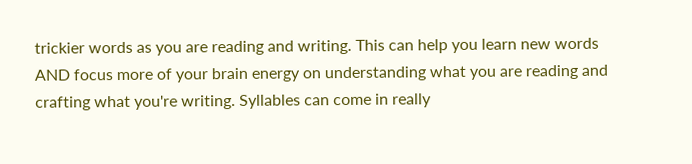trickier words as you are reading and writing. This can help you learn new words AND focus more of your brain energy on understanding what you are reading and crafting what you're writing. Syllables can come in really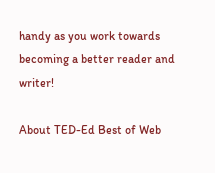handy as you work towards becoming a better reader and writer!

About TED-Ed Best of Web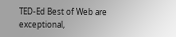TED-Ed Best of Web are exceptional,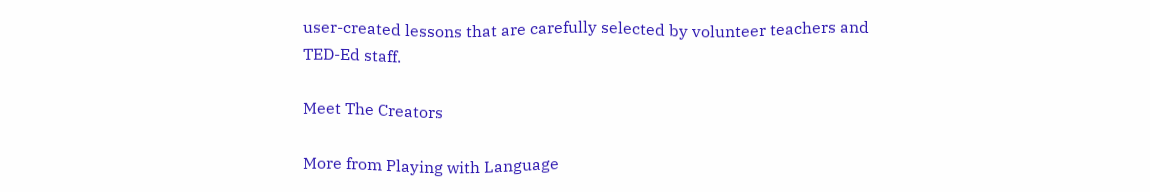user-created lessons that are carefully selected by volunteer teachers and TED-Ed staff.

Meet The Creators

More from Playing with Language